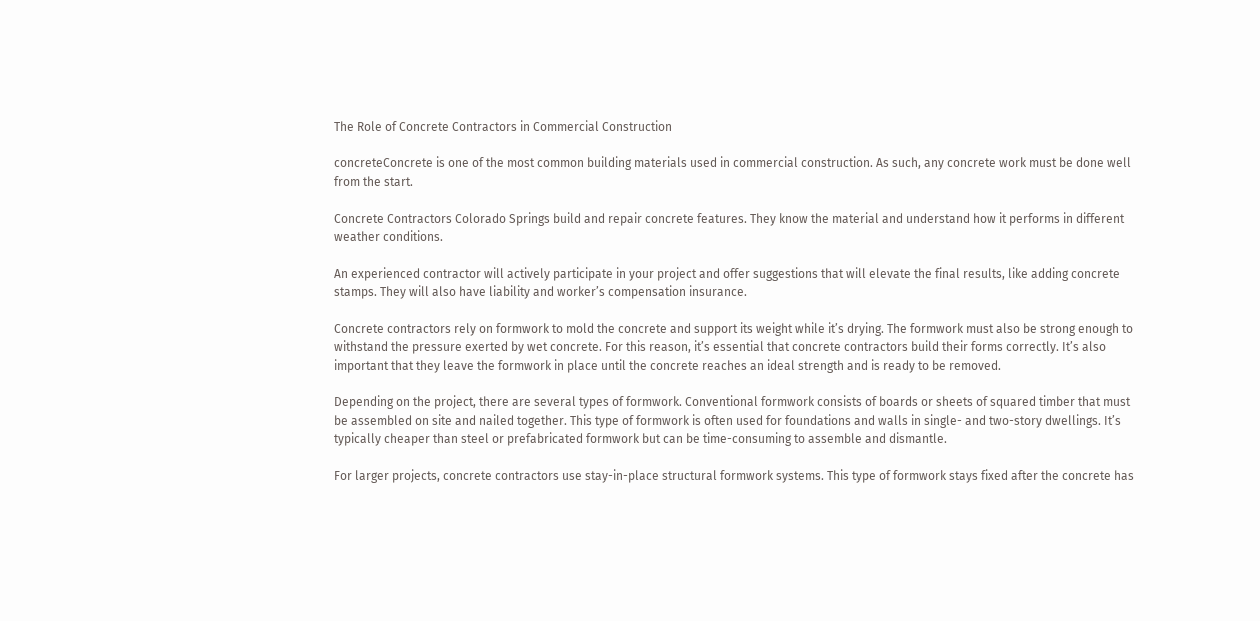The Role of Concrete Contractors in Commercial Construction

concreteConcrete is one of the most common building materials used in commercial construction. As such, any concrete work must be done well from the start.

Concrete Contractors Colorado Springs build and repair concrete features. They know the material and understand how it performs in different weather conditions.

An experienced contractor will actively participate in your project and offer suggestions that will elevate the final results, like adding concrete stamps. They will also have liability and worker’s compensation insurance.

Concrete contractors rely on formwork to mold the concrete and support its weight while it’s drying. The formwork must also be strong enough to withstand the pressure exerted by wet concrete. For this reason, it’s essential that concrete contractors build their forms correctly. It’s also important that they leave the formwork in place until the concrete reaches an ideal strength and is ready to be removed.

Depending on the project, there are several types of formwork. Conventional formwork consists of boards or sheets of squared timber that must be assembled on site and nailed together. This type of formwork is often used for foundations and walls in single- and two-story dwellings. It’s typically cheaper than steel or prefabricated formwork but can be time-consuming to assemble and dismantle.

For larger projects, concrete contractors use stay-in-place structural formwork systems. This type of formwork stays fixed after the concrete has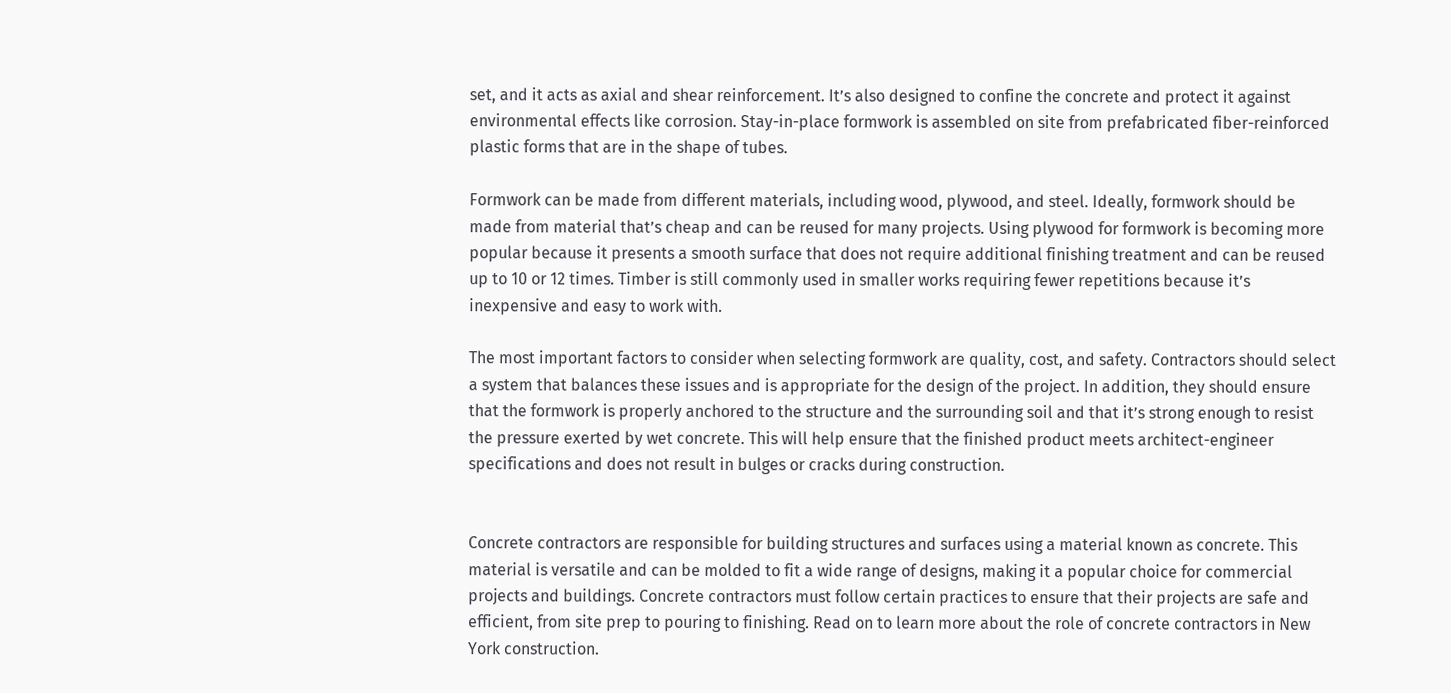set, and it acts as axial and shear reinforcement. It’s also designed to confine the concrete and protect it against environmental effects like corrosion. Stay-in-place formwork is assembled on site from prefabricated fiber-reinforced plastic forms that are in the shape of tubes.

Formwork can be made from different materials, including wood, plywood, and steel. Ideally, formwork should be made from material that’s cheap and can be reused for many projects. Using plywood for formwork is becoming more popular because it presents a smooth surface that does not require additional finishing treatment and can be reused up to 10 or 12 times. Timber is still commonly used in smaller works requiring fewer repetitions because it’s inexpensive and easy to work with.

The most important factors to consider when selecting formwork are quality, cost, and safety. Contractors should select a system that balances these issues and is appropriate for the design of the project. In addition, they should ensure that the formwork is properly anchored to the structure and the surrounding soil and that it’s strong enough to resist the pressure exerted by wet concrete. This will help ensure that the finished product meets architect-engineer specifications and does not result in bulges or cracks during construction.


Concrete contractors are responsible for building structures and surfaces using a material known as concrete. This material is versatile and can be molded to fit a wide range of designs, making it a popular choice for commercial projects and buildings. Concrete contractors must follow certain practices to ensure that their projects are safe and efficient, from site prep to pouring to finishing. Read on to learn more about the role of concrete contractors in New York construction.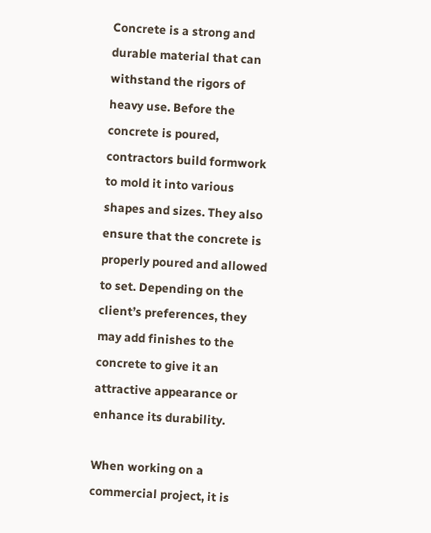Concrete is a strong and durable material that can withstand the rigors of heavy use. Before the concrete is poured, contractors build formwork to mold it into various shapes and sizes. They also ensure that the concrete is properly poured and allowed to set. Depending on the client’s preferences, they may add finishes to the concrete to give it an attractive appearance or enhance its durability.

When working on a commercial project, it is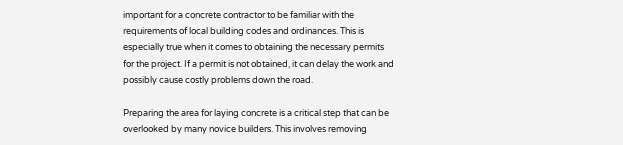important for a concrete contractor to be familiar with the requirements of local building codes and ordinances. This is especially true when it comes to obtaining the necessary permits for the project. If a permit is not obtained, it can delay the work and possibly cause costly problems down the road.

Preparing the area for laying concrete is a critical step that can be overlooked by many novice builders. This involves removing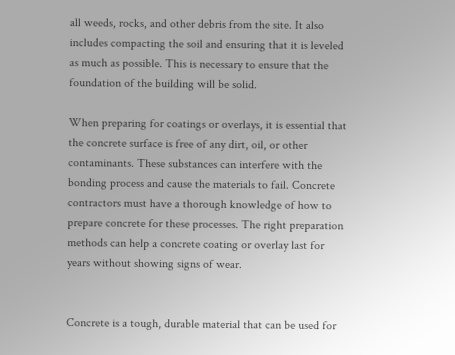all weeds, rocks, and other debris from the site. It also includes compacting the soil and ensuring that it is leveled as much as possible. This is necessary to ensure that the foundation of the building will be solid.

When preparing for coatings or overlays, it is essential that the concrete surface is free of any dirt, oil, or other contaminants. These substances can interfere with the bonding process and cause the materials to fail. Concrete contractors must have a thorough knowledge of how to prepare concrete for these processes. The right preparation methods can help a concrete coating or overlay last for years without showing signs of wear.


Concrete is a tough, durable material that can be used for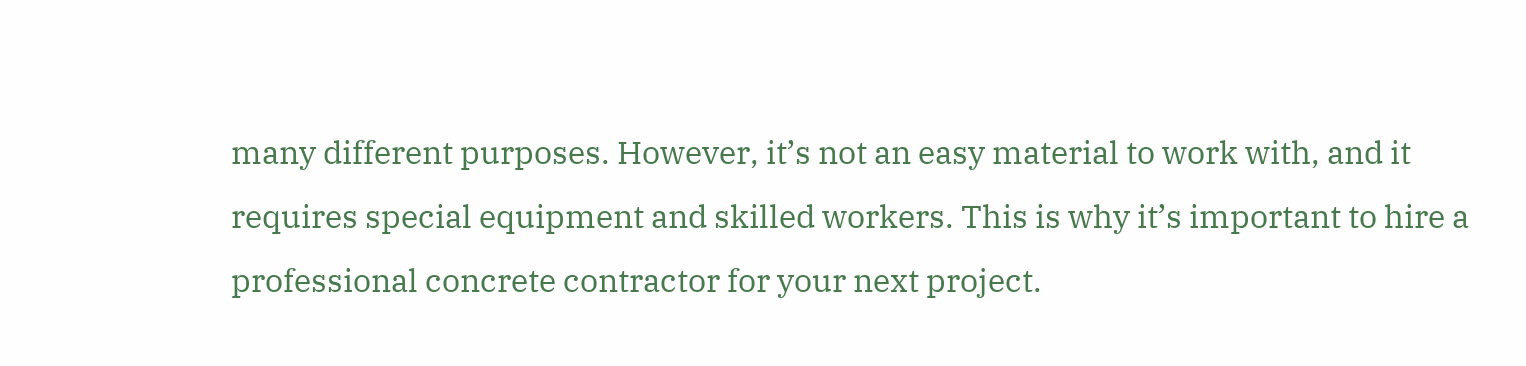many different purposes. However, it’s not an easy material to work with, and it requires special equipment and skilled workers. This is why it’s important to hire a professional concrete contractor for your next project.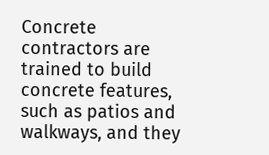Concrete contractors are trained to build concrete features, such as patios and walkways, and they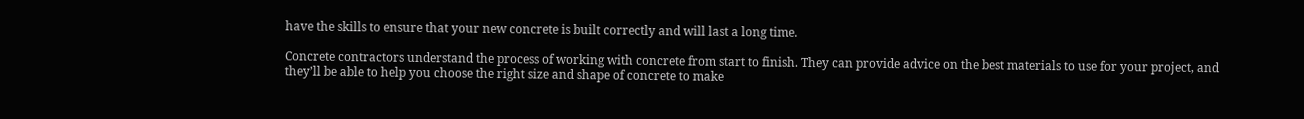have the skills to ensure that your new concrete is built correctly and will last a long time.

Concrete contractors understand the process of working with concrete from start to finish. They can provide advice on the best materials to use for your project, and they’ll be able to help you choose the right size and shape of concrete to make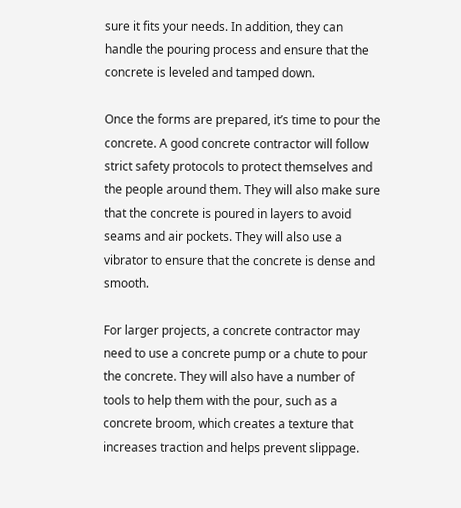sure it fits your needs. In addition, they can handle the pouring process and ensure that the concrete is leveled and tamped down.

Once the forms are prepared, it’s time to pour the concrete. A good concrete contractor will follow strict safety protocols to protect themselves and the people around them. They will also make sure that the concrete is poured in layers to avoid seams and air pockets. They will also use a vibrator to ensure that the concrete is dense and smooth.

For larger projects, a concrete contractor may need to use a concrete pump or a chute to pour the concrete. They will also have a number of tools to help them with the pour, such as a concrete broom, which creates a texture that increases traction and helps prevent slippage.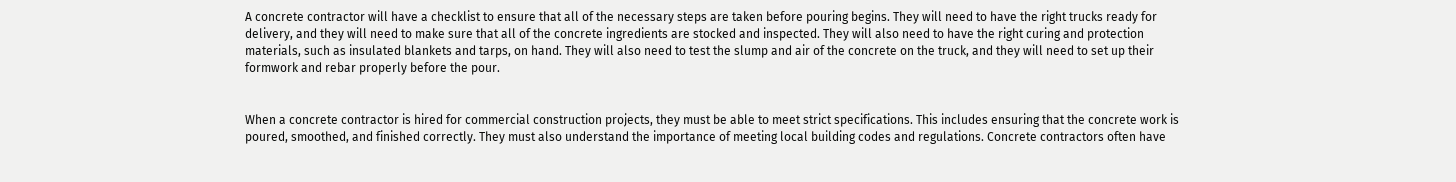A concrete contractor will have a checklist to ensure that all of the necessary steps are taken before pouring begins. They will need to have the right trucks ready for delivery, and they will need to make sure that all of the concrete ingredients are stocked and inspected. They will also need to have the right curing and protection materials, such as insulated blankets and tarps, on hand. They will also need to test the slump and air of the concrete on the truck, and they will need to set up their formwork and rebar properly before the pour.


When a concrete contractor is hired for commercial construction projects, they must be able to meet strict specifications. This includes ensuring that the concrete work is poured, smoothed, and finished correctly. They must also understand the importance of meeting local building codes and regulations. Concrete contractors often have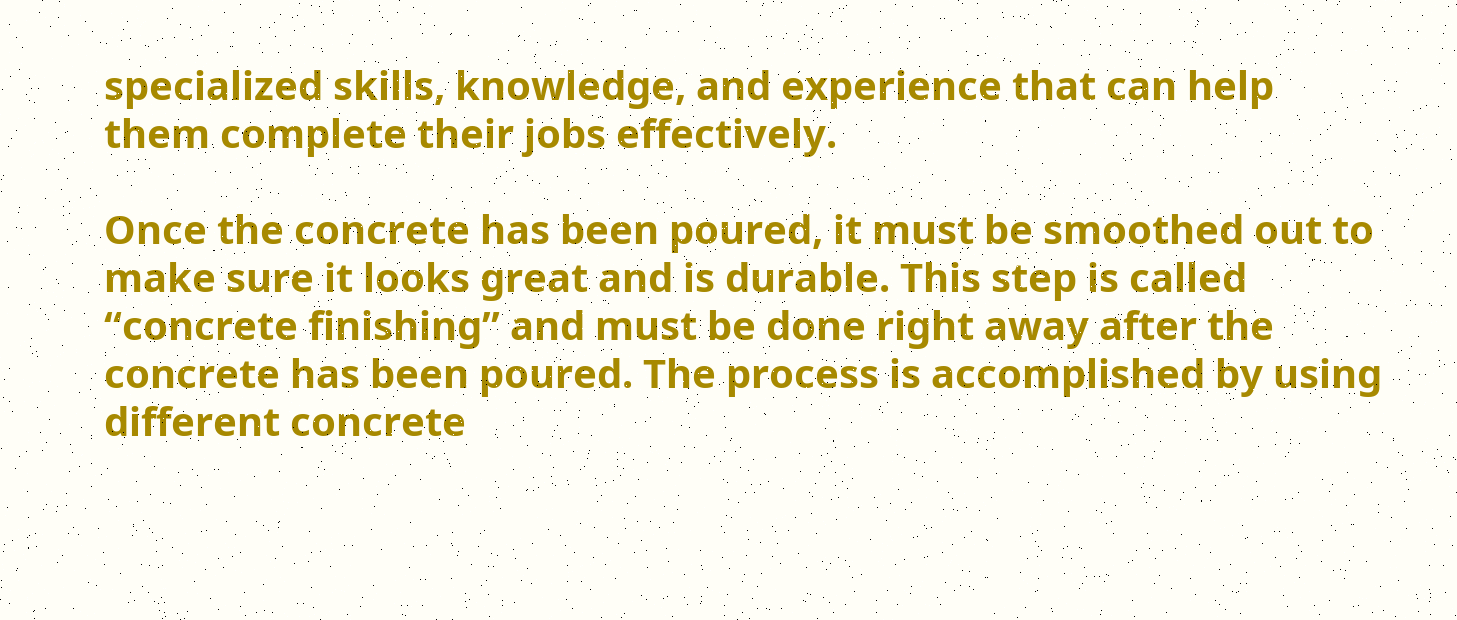specialized skills, knowledge, and experience that can help them complete their jobs effectively.

Once the concrete has been poured, it must be smoothed out to make sure it looks great and is durable. This step is called “concrete finishing” and must be done right away after the concrete has been poured. The process is accomplished by using different concrete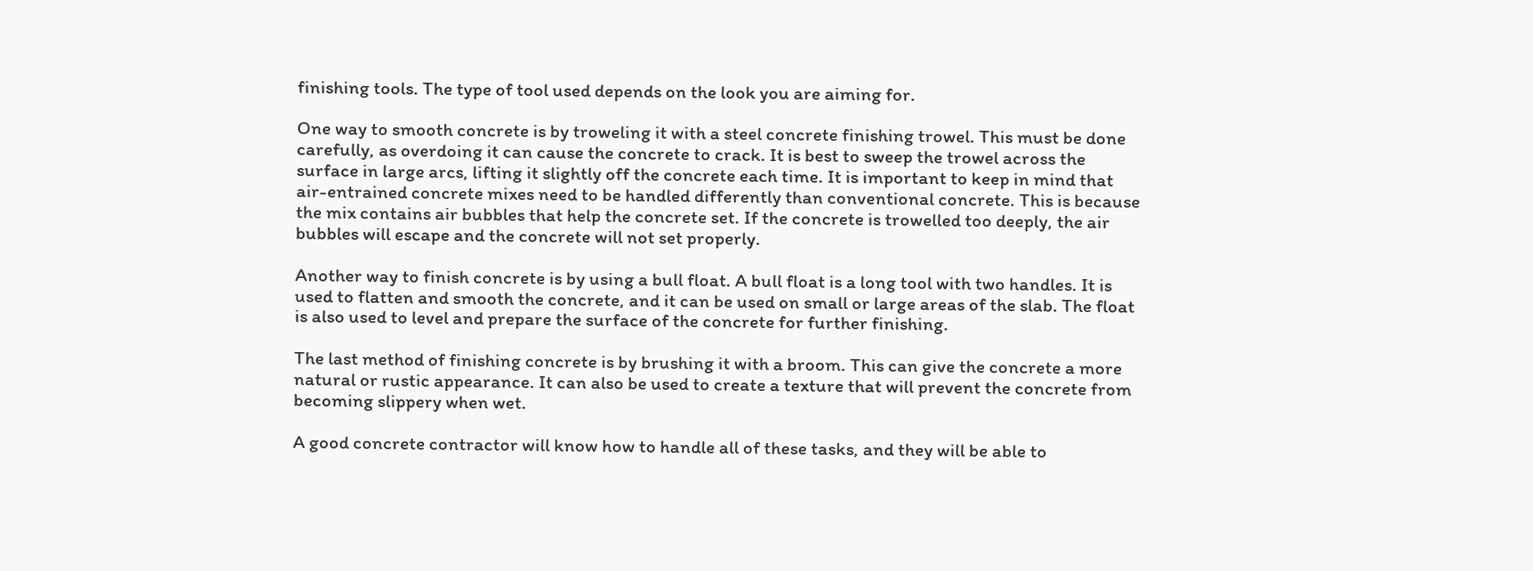finishing tools. The type of tool used depends on the look you are aiming for.

One way to smooth concrete is by troweling it with a steel concrete finishing trowel. This must be done carefully, as overdoing it can cause the concrete to crack. It is best to sweep the trowel across the surface in large arcs, lifting it slightly off the concrete each time. It is important to keep in mind that air-entrained concrete mixes need to be handled differently than conventional concrete. This is because the mix contains air bubbles that help the concrete set. If the concrete is trowelled too deeply, the air bubbles will escape and the concrete will not set properly.

Another way to finish concrete is by using a bull float. A bull float is a long tool with two handles. It is used to flatten and smooth the concrete, and it can be used on small or large areas of the slab. The float is also used to level and prepare the surface of the concrete for further finishing.

The last method of finishing concrete is by brushing it with a broom. This can give the concrete a more natural or rustic appearance. It can also be used to create a texture that will prevent the concrete from becoming slippery when wet.

A good concrete contractor will know how to handle all of these tasks, and they will be able to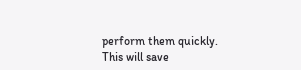perform them quickly. This will save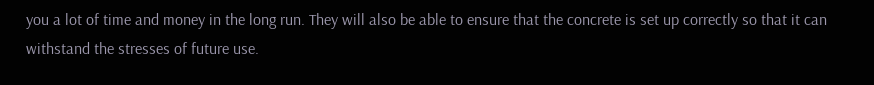you a lot of time and money in the long run. They will also be able to ensure that the concrete is set up correctly so that it can withstand the stresses of future use.